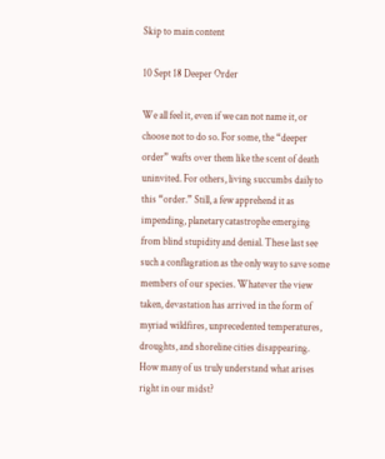Skip to main content

10 Sept 18 Deeper Order

We all feel it, even if we can not name it, or choose not to do so. For some, the “deeper order” wafts over them like the scent of death uninvited. For others, living succumbs daily to this “order.” Still, a few apprehend it as impending, planetary catastrophe emerging from blind stupidity and denial. These last see such a conflagration as the only way to save some members of our species. Whatever the view taken, devastation has arrived in the form of myriad wildfires, unprecedented temperatures, droughts, and shoreline cities disappearing. How many of us truly understand what arises right in our midst?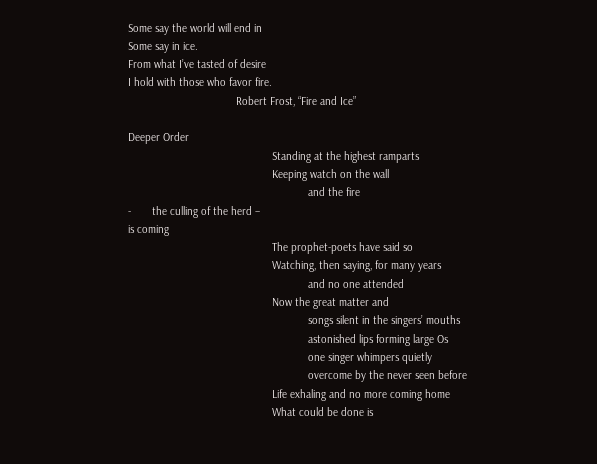Some say the world will end in
Some say in ice.
From what I’ve tasted of desire
I hold with those who favor fire.
                                    Robert Frost, “Fire and Ice”

Deeper Order
                                                Standing at the highest ramparts
                                                Keeping watch on the wall
                                                            and the fire
-       the culling of the herd –
is coming
                                                The prophet-poets have said so
                                                Watching, then saying, for many years
                                                            and no one attended
                                                Now the great matter and
                                                            songs silent in the singers’ mouths
                                                            astonished lips forming large Os
                                                            one singer whimpers quietly
                                                            overcome by the never seen before
                                                Life exhaling and no more coming home
                                                What could be done is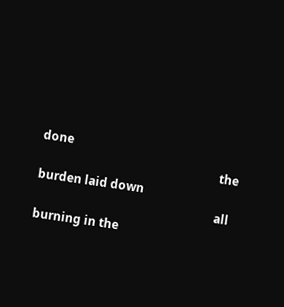done
                                                            the burden laid down
                                                            all burning in the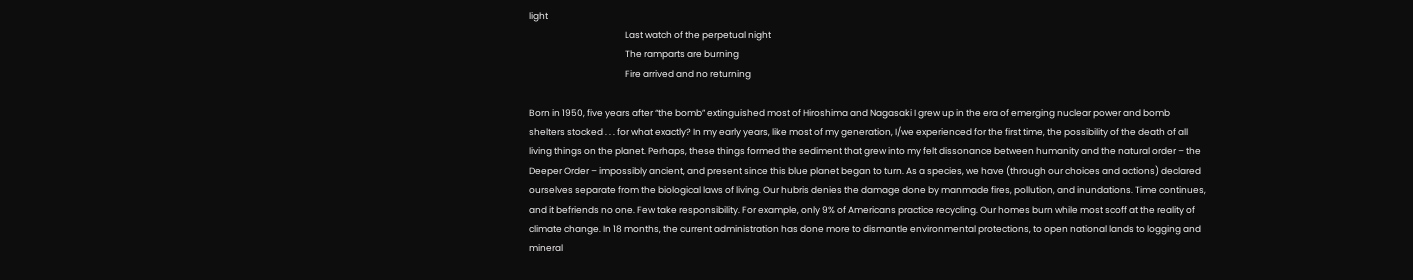light
                                                Last watch of the perpetual night
                                                The ramparts are burning
                                                Fire arrived and no returning

Born in 1950, five years after “the bomb” extinguished most of Hiroshima and Nagasaki I grew up in the era of emerging nuclear power and bomb shelters stocked . . . for what exactly? In my early years, like most of my generation, I/we experienced for the first time, the possibility of the death of all living things on the planet. Perhaps, these things formed the sediment that grew into my felt dissonance between humanity and the natural order – the Deeper Order – impossibly ancient, and present since this blue planet began to turn. As a species, we have (through our choices and actions) declared ourselves separate from the biological laws of living. Our hubris denies the damage done by manmade fires, pollution, and inundations. Time continues, and it befriends no one. Few take responsibility. For example, only 9% of Americans practice recycling. Our homes burn while most scoff at the reality of climate change. In 18 months, the current administration has done more to dismantle environmental protections, to open national lands to logging and mineral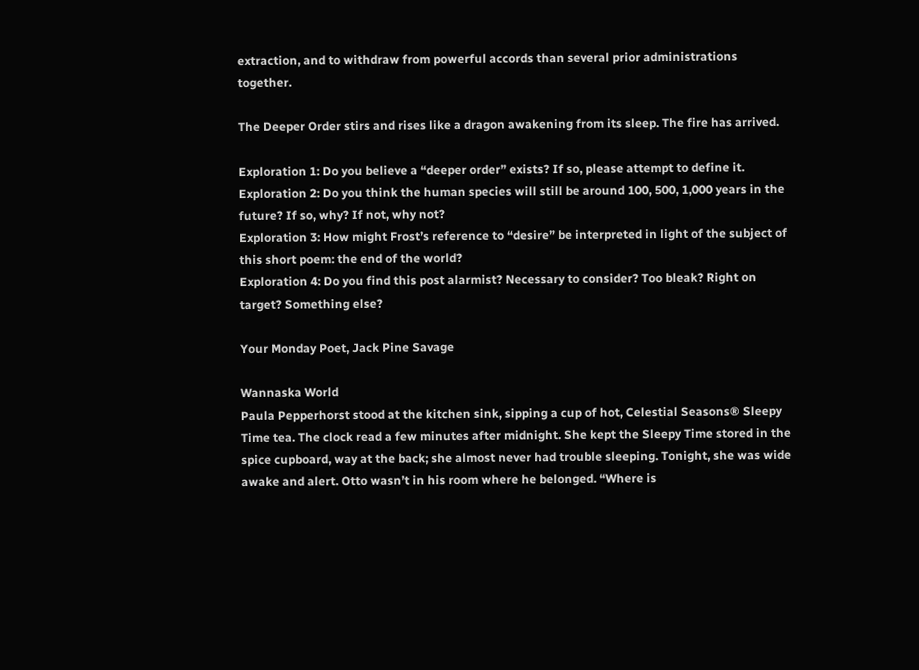extraction, and to withdraw from powerful accords than several prior administrations together.

The Deeper Order stirs and rises like a dragon awakening from its sleep. The fire has arrived.

Exploration 1: Do you believe a “deeper order” exists? If so, please attempt to define it.
Exploration 2: Do you think the human species will still be around 100, 500, 1,000 years in the future? If so, why? If not, why not?
Exploration 3: How might Frost’s reference to “desire” be interpreted in light of the subject of this short poem: the end of the world?
Exploration 4: Do you find this post alarmist? Necessary to consider? Too bleak? Right on target? Something else?

Your Monday Poet, Jack Pine Savage

Wannaska World
Paula Pepperhorst stood at the kitchen sink, sipping a cup of hot, Celestial Seasons® Sleepy Time tea. The clock read a few minutes after midnight. She kept the Sleepy Time stored in the spice cupboard, way at the back; she almost never had trouble sleeping. Tonight, she was wide awake and alert. Otto wasn’t in his room where he belonged. “Where is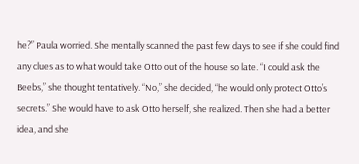he?” Paula worried. She mentally scanned the past few days to see if she could find any clues as to what would take Otto out of the house so late. “I could ask the Beebs,” she thought tentatively. “No,” she decided, “he would only protect Otto’s secrets.” She would have to ask Otto herself, she realized. Then she had a better idea, and she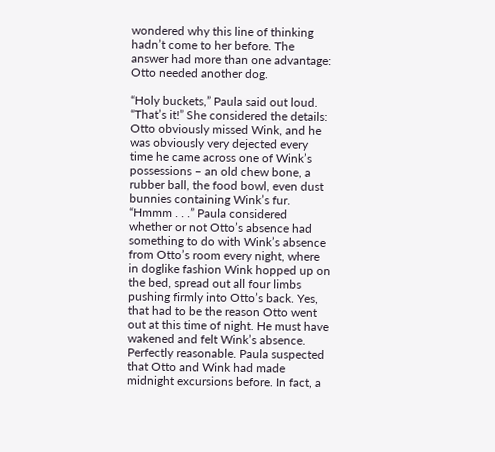wondered why this line of thinking hadn’t come to her before. The answer had more than one advantage: Otto needed another dog.

“Holy buckets,” Paula said out loud. “That’s it!” She considered the details: Otto obviously missed Wink, and he was obviously very dejected every time he came across one of Wink’s possessions – an old chew bone, a rubber ball, the food bowl, even dust bunnies containing Wink’s fur. “Hmmm . . .” Paula considered whether or not Otto’s absence had something to do with Wink’s absence from Otto’s room every night, where in doglike fashion Wink hopped up on the bed, spread out all four limbs pushing firmly into Otto’s back. Yes, that had to be the reason Otto went out at this time of night. He must have wakened and felt Wink’s absence. Perfectly reasonable. Paula suspected that Otto and Wink had made midnight excursions before. In fact, a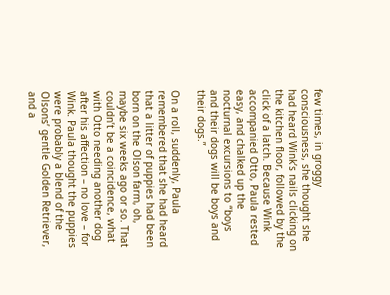few times, in groggy consciousness, she thought she had heard Wink’s nails clicking on the kitchen floor, followed by the click of a latch. Because Wink accompanied Otto, Paula rested easy, and chalked up the nocturnal excursions to “boys and their dogs will be boys and their dogs.”

On a roll, suddenly, Paula remembered that she had heard that a litter of puppies had been born on the Olson farm, oh, maybe six weeks ago or so. That couldn’t be a coincidence, what with Otto needing another dog after his affection – no love – for Wink. Paula thought the puppies were probably a blend of the Olsons’ gentle Golden Retriever, and a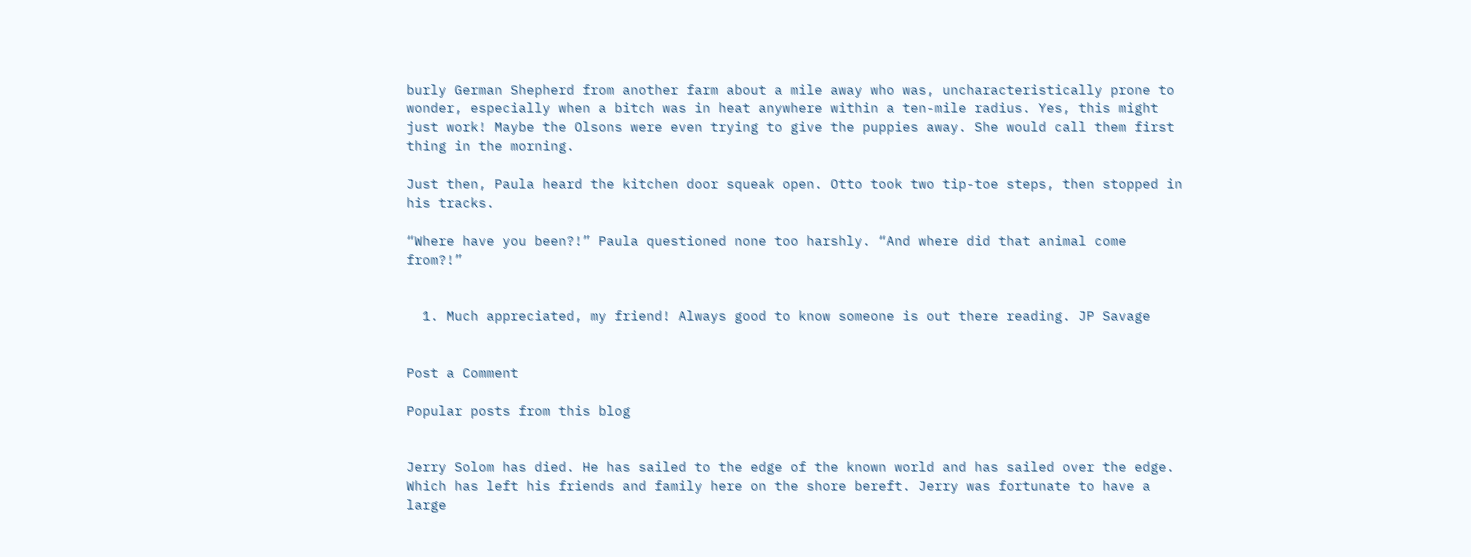burly German Shepherd from another farm about a mile away who was, uncharacteristically prone to wonder, especially when a bitch was in heat anywhere within a ten-mile radius. Yes, this might just work! Maybe the Olsons were even trying to give the puppies away. She would call them first thing in the morning.

Just then, Paula heard the kitchen door squeak open. Otto took two tip-toe steps, then stopped in his tracks.

“Where have you been?!” Paula questioned none too harshly. “And where did that animal come from?!”


  1. Much appreciated, my friend! Always good to know someone is out there reading. JP Savage


Post a Comment

Popular posts from this blog


Jerry Solom has died. He has sailed to the edge of the known world and has sailed over the edge. Which has left his friends and family here on the shore bereft. Jerry was fortunate to have a large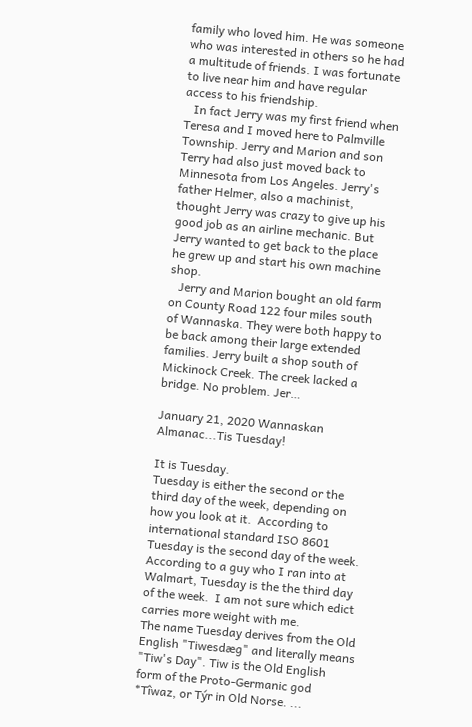family who loved him. He was someone who was interested in others so he had a multitude of friends. I was fortunate to live near him and have regular access to his friendship.
   In fact Jerry was my first friend when Teresa and I moved here to Palmville Township. Jerry and Marion and son Terry had also just moved back to Minnesota from Los Angeles. Jerry's father Helmer, also a machinist, thought Jerry was crazy to give up his good job as an airline mechanic. But Jerry wanted to get back to the place he grew up and start his own machine shop.
   Jerry and Marion bought an old farm on County Road 122 four miles south of Wannaska. They were both happy to be back among their large extended families. Jerry built a shop south of Mickinock Creek. The creek lacked a bridge. No problem. Jer…

January 21, 2020 Wannaskan Almanac...Tis Tuesday!

It is Tuesday.
Tuesday is either the second or the third day of the week, depending on how you look at it.  According to international standard ISO 8601 Tuesday is the second day of the week.  According to a guy who I ran into at Walmart, Tuesday is the the third day of the week.  I am not sure which edict carries more weight with me.
The name Tuesday derives from the Old English "Tiwesdæg" and literally means "Tiw's Day". Tiw is the Old English form of the Proto-Germanic god *Tîwaz, or Týr in Old Norse. ...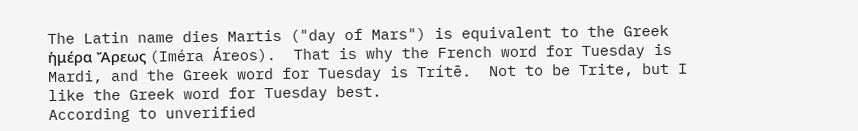The Latin name dies Martis ("day of Mars") is equivalent to the Greek ἡμέρα Ἄρεως (Iméra Áreos).  That is why the French word for Tuesday is Mardi, and the Greek word for Tuesday is Trítē.  Not to be Trite, but I like the Greek word for Tuesday best.
According to unverified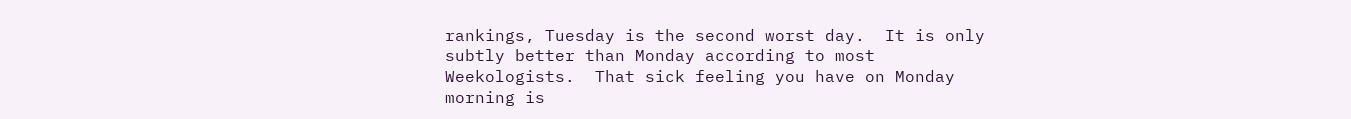rankings, Tuesday is the second worst day.  It is only subtly better than Monday according to most Weekologists.  That sick feeling you have on Monday morning is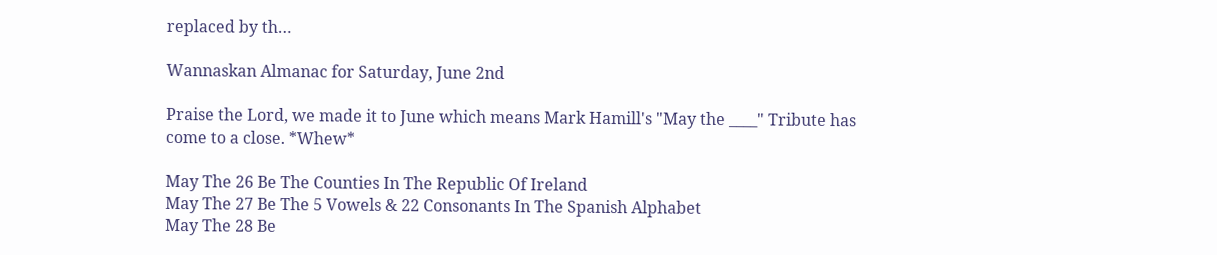replaced by th…

Wannaskan Almanac for Saturday, June 2nd

Praise the Lord, we made it to June which means Mark Hamill's "May the ____" Tribute has come to a close. *Whew*

May The 26 Be The Counties In The Republic Of Ireland
May The 27 Be The 5 Vowels & 22 Consonants In The Spanish Alphabet
May The 28 Be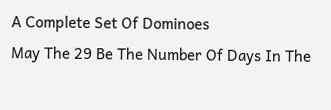A Complete Set Of Dominoes
May The 29 Be The Number Of Days In The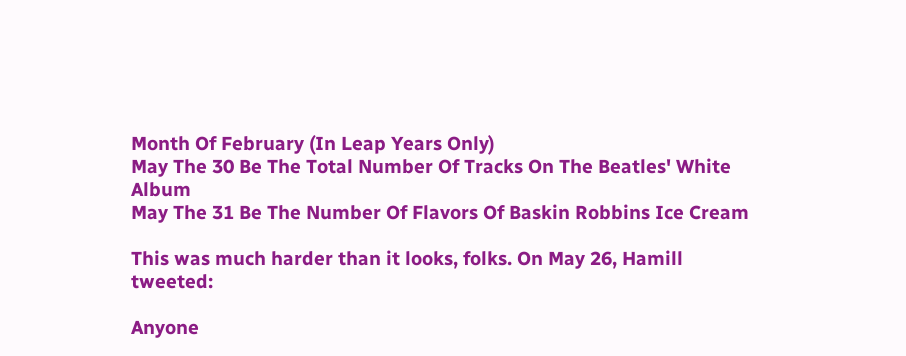Month Of February (In Leap Years Only)
May The 30 Be The Total Number Of Tracks On The Beatles' White Album
May The 31 Be The Number Of Flavors Of Baskin Robbins Ice Cream

This was much harder than it looks, folks. On May 26, Hamill tweeted:

Anyone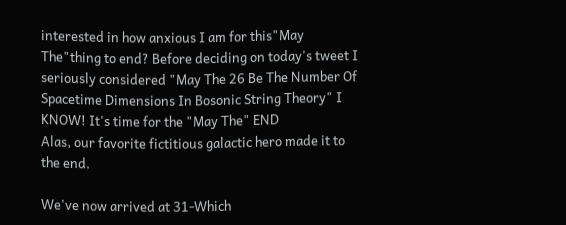interested in how anxious I am for this"May The"thing to end? Before deciding on today's tweet I seriously considered "May The 26 Be The Number Of Spacetime Dimensions In Bosonic String Theory" I KNOW! It's time for the "May The" END
Alas, our favorite fictitious galactic hero made it to the end.

We've now arrived at 31-Which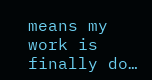means my work is finally do…